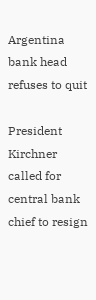Argentina bank head refuses to quit

President Kirchner called for central bank chief to resign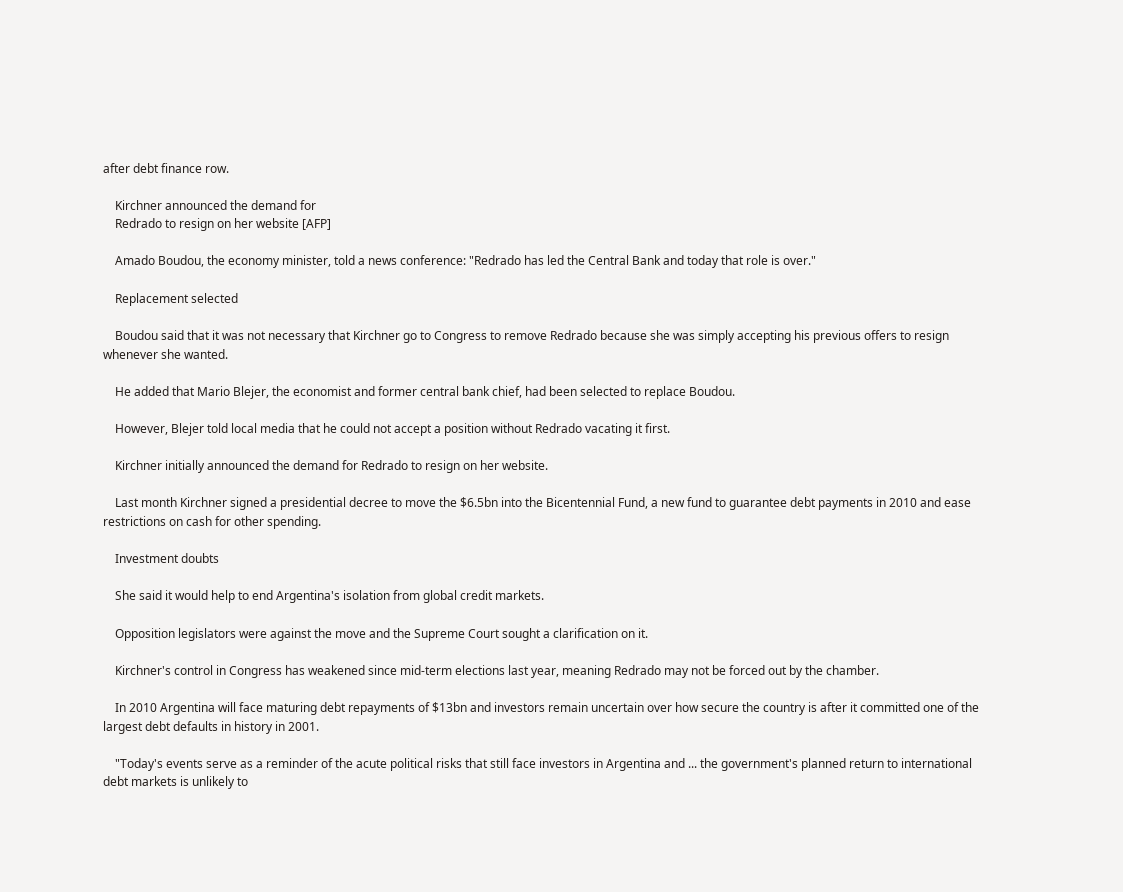after debt finance row.

    Kirchner announced the demand for
    Redrado to resign on her website [AFP]

    Amado Boudou, the economy minister, told a news conference: "Redrado has led the Central Bank and today that role is over."

    Replacement selected

    Boudou said that it was not necessary that Kirchner go to Congress to remove Redrado because she was simply accepting his previous offers to resign whenever she wanted.

    He added that Mario Blejer, the economist and former central bank chief, had been selected to replace Boudou.

    However, Blejer told local media that he could not accept a position without Redrado vacating it first.

    Kirchner initially announced the demand for Redrado to resign on her website.

    Last month Kirchner signed a presidential decree to move the $6.5bn into the Bicentennial Fund, a new fund to guarantee debt payments in 2010 and ease restrictions on cash for other spending.

    Investment doubts

    She said it would help to end Argentina's isolation from global credit markets.

    Opposition legislators were against the move and the Supreme Court sought a clarification on it.

    Kirchner's control in Congress has weakened since mid-term elections last year, meaning Redrado may not be forced out by the chamber.

    In 2010 Argentina will face maturing debt repayments of $13bn and investors remain uncertain over how secure the country is after it committed one of the largest debt defaults in history in 2001.

    "Today's events serve as a reminder of the acute political risks that still face investors in Argentina and ... the government's planned return to international debt markets is unlikely to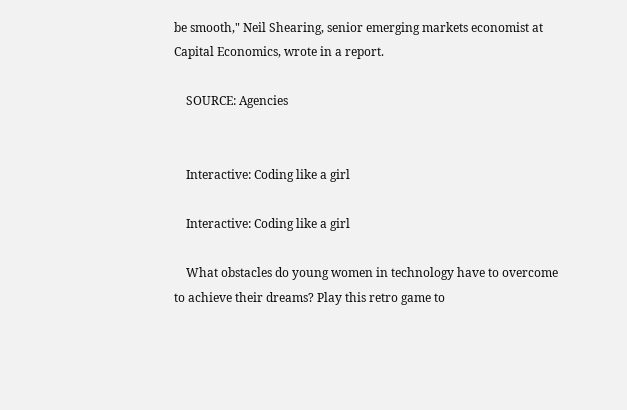be smooth," Neil Shearing, senior emerging markets economist at Capital Economics, wrote in a report.

    SOURCE: Agencies


    Interactive: Coding like a girl

    Interactive: Coding like a girl

    What obstacles do young women in technology have to overcome to achieve their dreams? Play this retro game to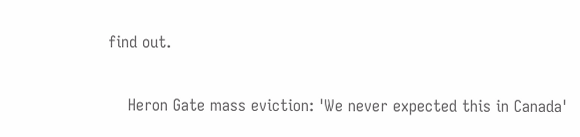find out.

    Heron Gate mass eviction: 'We never expected this in Canada'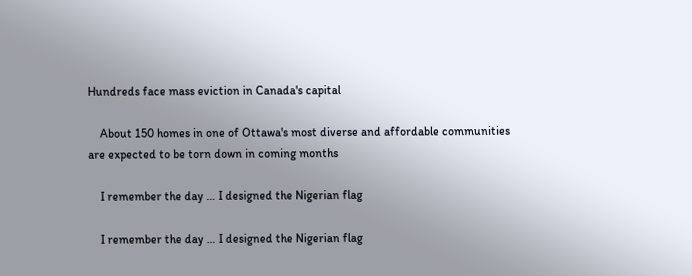Hundreds face mass eviction in Canada's capital

    About 150 homes in one of Ottawa's most diverse and affordable communities are expected to be torn down in coming months

    I remember the day … I designed the Nigerian flag

    I remember the day … I designed the Nigerian flag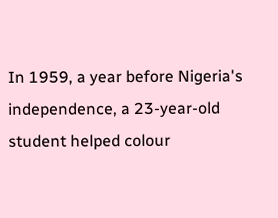In 1959, a year before Nigeria's independence, a 23-year-old student helped colour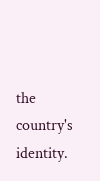the country's identity.